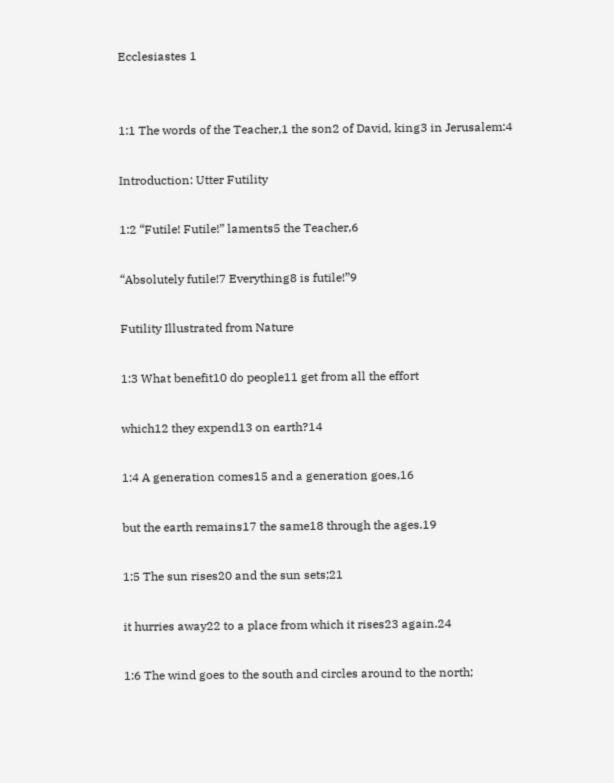Ecclesiastes 1


1:1 The words of the Teacher,1 the son2 of David, king3 in Jerusalem:4

Introduction: Utter Futility

1:2 “Futile! Futile!” laments5 the Teacher,6

“Absolutely futile!7 Everything8 is futile!”9

Futility Illustrated from Nature

1:3 What benefit10 do people11 get from all the effort

which12 they expend13 on earth?14

1:4 A generation comes15 and a generation goes,16

but the earth remains17 the same18 through the ages.19

1:5 The sun rises20 and the sun sets;21

it hurries away22 to a place from which it rises23 again.24

1:6 The wind goes to the south and circles around to the north;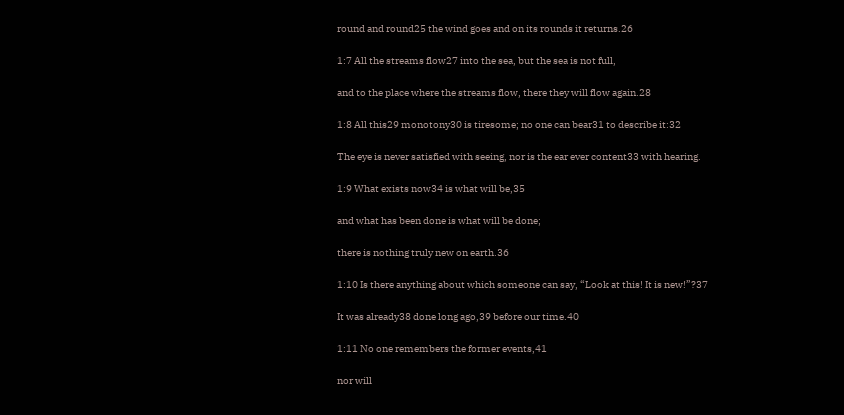round and round25 the wind goes and on its rounds it returns.26

1:7 All the streams flow27 into the sea, but the sea is not full,

and to the place where the streams flow, there they will flow again.28

1:8 All this29 monotony30 is tiresome; no one can bear31 to describe it:32

The eye is never satisfied with seeing, nor is the ear ever content33 with hearing.

1:9 What exists now34 is what will be,35

and what has been done is what will be done;

there is nothing truly new on earth.36

1:10 Is there anything about which someone can say, “Look at this! It is new!”?37

It was already38 done long ago,39 before our time.40

1:11 No one remembers the former events,41

nor will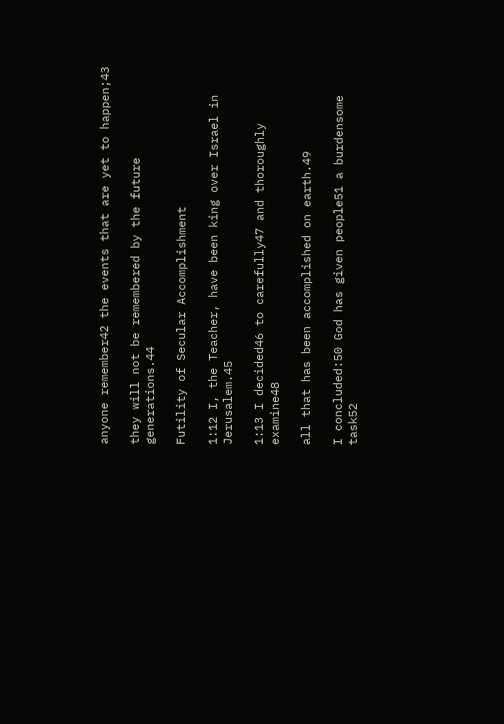anyone remember42 the events that are yet to happen;43

they will not be remembered by the future generations.44

Futility of Secular Accomplishment

1:12 I, the Teacher, have been king over Israel in Jerusalem.45

1:13 I decided46 to carefully47 and thoroughly examine48

all that has been accomplished on earth.49

I concluded:50 God has given people51 a burdensome task52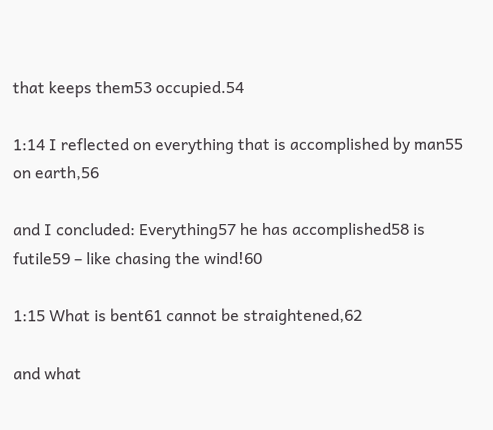that keeps them53 occupied.54

1:14 I reflected on everything that is accomplished by man55 on earth,56

and I concluded: Everything57 he has accomplished58 is futile59 – like chasing the wind!60

1:15 What is bent61 cannot be straightened,62

and what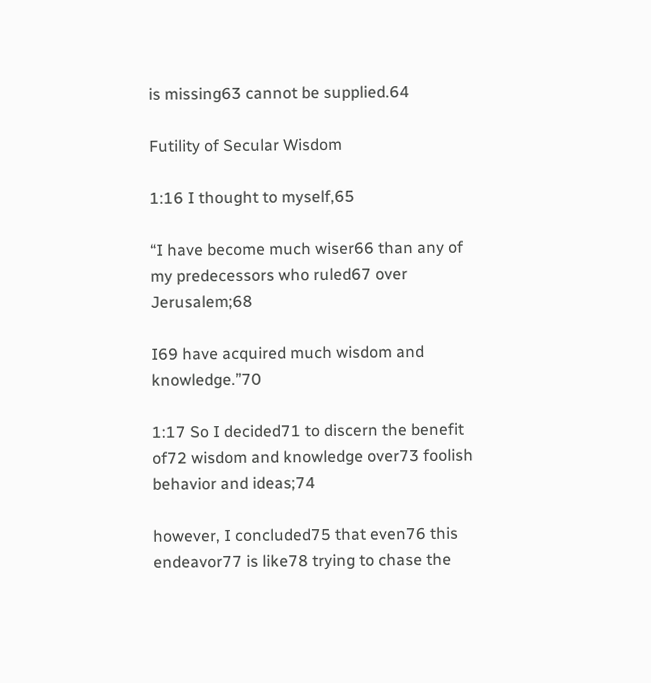is missing63 cannot be supplied.64

Futility of Secular Wisdom

1:16 I thought to myself,65

“I have become much wiser66 than any of my predecessors who ruled67 over Jerusalem;68

I69 have acquired much wisdom and knowledge.”70

1:17 So I decided71 to discern the benefit of72 wisdom and knowledge over73 foolish behavior and ideas;74

however, I concluded75 that even76 this endeavor77 is like78 trying to chase the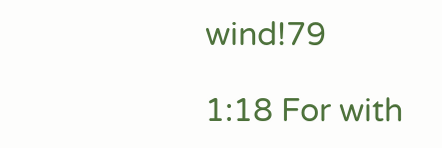wind!79

1:18 For with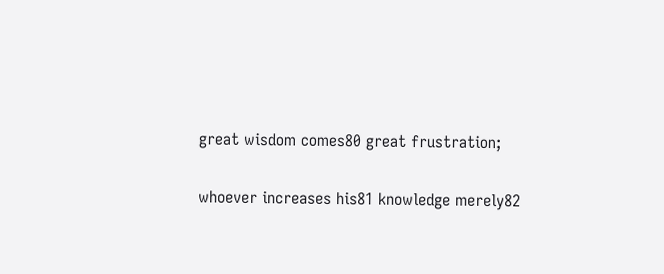great wisdom comes80 great frustration;

whoever increases his81 knowledge merely82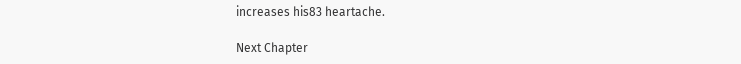increases his83 heartache.

Next Chapter